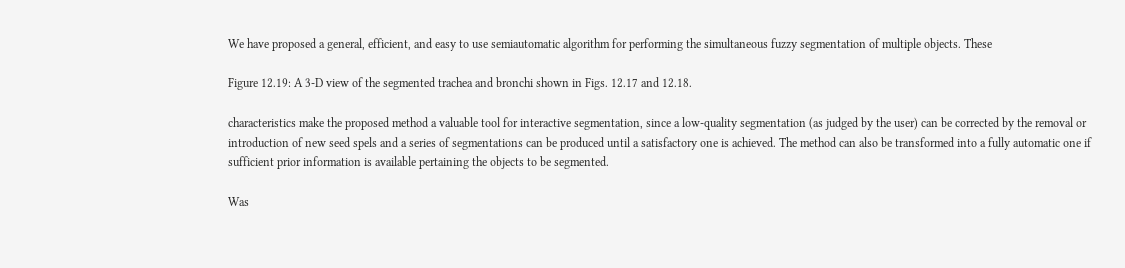We have proposed a general, efficient, and easy to use semiautomatic algorithm for performing the simultaneous fuzzy segmentation of multiple objects. These

Figure 12.19: A 3-D view of the segmented trachea and bronchi shown in Figs. 12.17 and 12.18.

characteristics make the proposed method a valuable tool for interactive segmentation, since a low-quality segmentation (as judged by the user) can be corrected by the removal or introduction of new seed spels and a series of segmentations can be produced until a satisfactory one is achieved. The method can also be transformed into a fully automatic one if sufficient prior information is available pertaining the objects to be segmented.

Was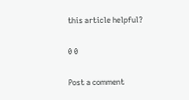this article helpful?

0 0

Post a comment